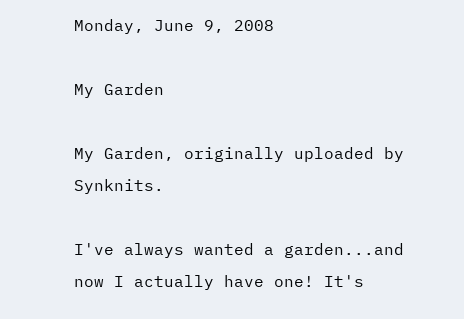Monday, June 9, 2008

My Garden

My Garden, originally uploaded by Synknits.

I've always wanted a garden...and now I actually have one! It's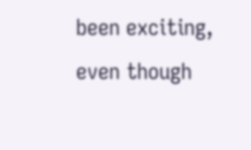been exciting, even though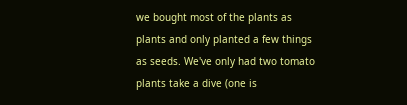we bought most of the plants as plants and only planted a few things as seeds. We've only had two tomato plants take a dive (one is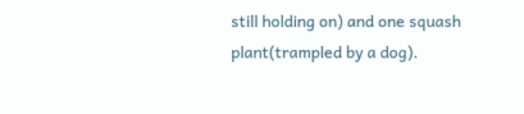still holding on) and one squash plant(trampled by a dog).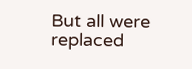But all were replaced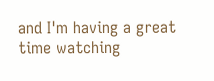and I'm having a great time watching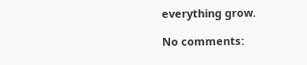everything grow.

No comments: